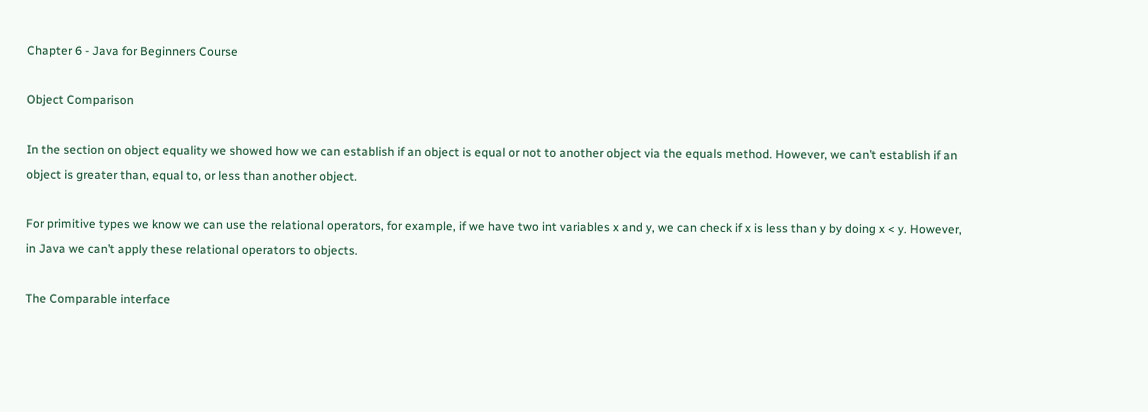Chapter 6 - Java for Beginners Course

Object Comparison

In the section on object equality we showed how we can establish if an object is equal or not to another object via the equals method. However, we can’t establish if an object is greater than, equal to, or less than another object.

For primitive types we know we can use the relational operators, for example, if we have two int variables x and y, we can check if x is less than y by doing x < y. However, in Java we can’t apply these relational operators to objects.

The Comparable interface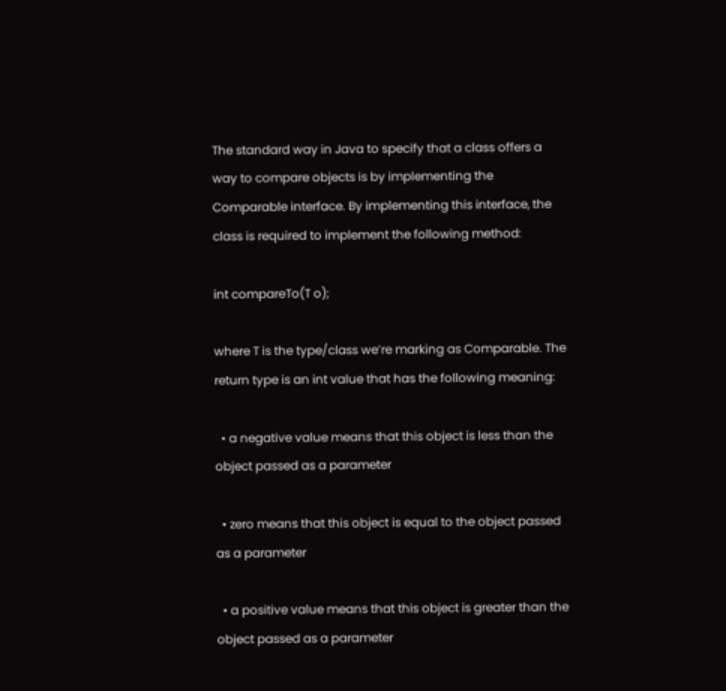The standard way in Java to specify that a class offers a way to compare objects is by implementing the Comparable interface. By implementing this interface, the class is required to implement the following method:

int compareTo(T o);

where T is the type/class we’re marking as Comparable. The return type is an int value that has the following meaning:

  • a negative value means that this object is less than the object passed as a parameter

  • zero means that this object is equal to the object passed as a parameter

  • a positive value means that this object is greater than the object passed as a parameter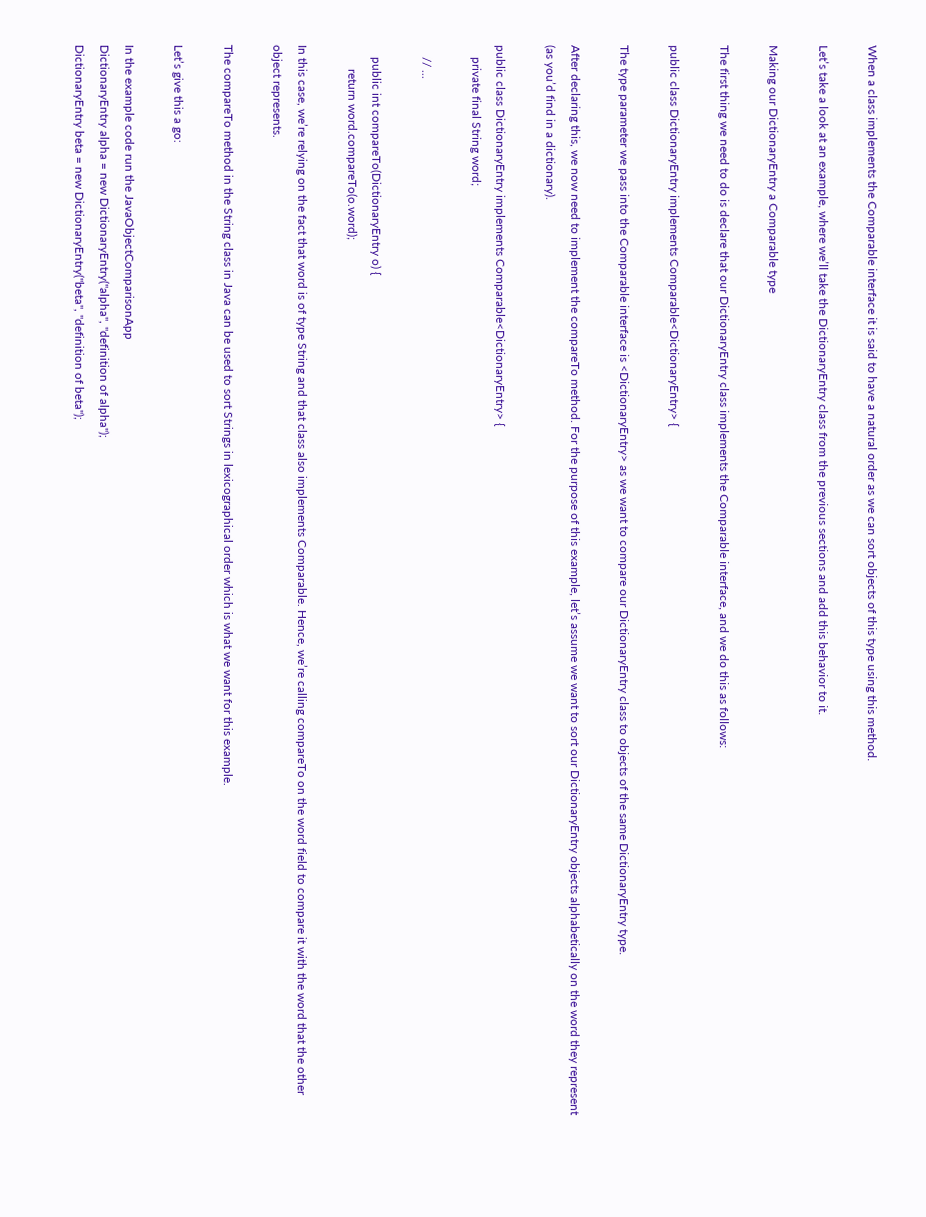When a class implements the Comparable interface it is said to have a natural order as we can sort objects of this type using this method.

Let’s take a look at an example, where we’ll take the DictionaryEntry class from the previous sections and add this behavior to it.

Making our DictionaryEntry a Comparable type

The first thing we need to do is declare that our DictionaryEntry class implements the Comparable interface, and we do this as follows:

public class DictionaryEntry implements Comparable<DictionaryEntry> {

The type parameter we pass into the Comparable interface is <DictionaryEntry> as we want to compare our DictionaryEntry class to objects of the same DictionaryEntry type.

After declaring this, we now need to implement the compareTo method. For the purpose of this example, let’s assume we want to sort our DictionaryEntry objects alphabetically on the word they represent (as you’d find in a dictionary).

public class DictionaryEntry implements Comparable<DictionaryEntry> {
    private final String word;

    // ...

    public int compareTo(DictionaryEntry o) {
        return word.compareTo(o.word);

In this case, we’re relying on the fact that word is of type String and that class also implements Comparable. Hence, we’re calling compareTo on the word field to compare it with the word that the other object represents.

The compareTo method in the String class in Java can be used to sort Strings in lexicographical order which is what we want for this example.

Let’s give this a go:

In the example code run the JavaObjectComparisonApp
DictionaryEntry alpha = new DictionaryEntry("alpha", "definition of alpha");
DictionaryEntry beta = new DictionaryEntry("beta", "definition of beta");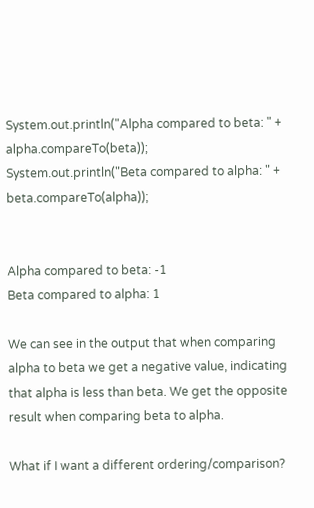System.out.println("Alpha compared to beta: " + alpha.compareTo(beta));
System.out.println("Beta compared to alpha: " + beta.compareTo(alpha));


Alpha compared to beta: -1
Beta compared to alpha: 1

We can see in the output that when comparing alpha to beta we get a negative value, indicating that alpha is less than beta. We get the opposite result when comparing beta to alpha.

What if I want a different ordering/comparison?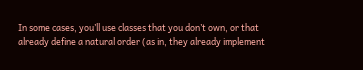In some cases, you’ll use classes that you don’t own, or that already define a natural order (as in, they already implement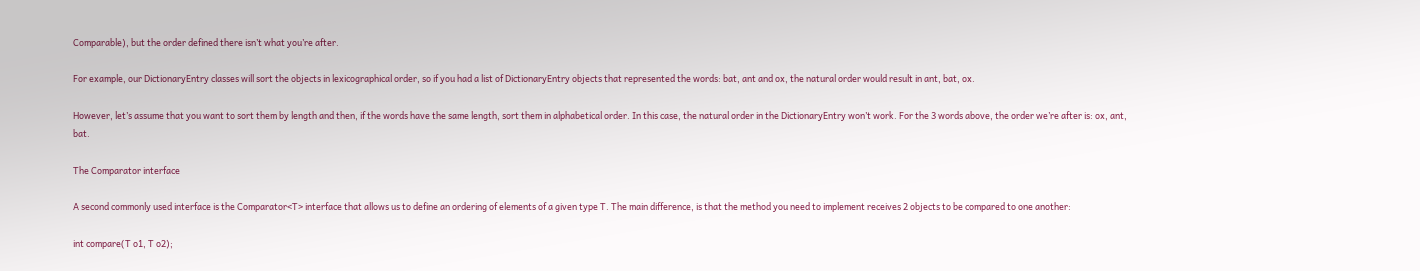Comparable), but the order defined there isn’t what you’re after.

For example, our DictionaryEntry classes will sort the objects in lexicographical order, so if you had a list of DictionaryEntry objects that represented the words: bat, ant and ox, the natural order would result in ant, bat, ox.

However, let’s assume that you want to sort them by length and then, if the words have the same length, sort them in alphabetical order. In this case, the natural order in the DictionaryEntry won’t work. For the 3 words above, the order we’re after is: ox, ant, bat.

The Comparator interface

A second commonly used interface is the Comparator<T> interface that allows us to define an ordering of elements of a given type T. The main difference, is that the method you need to implement receives 2 objects to be compared to one another:

int compare(T o1, T o2);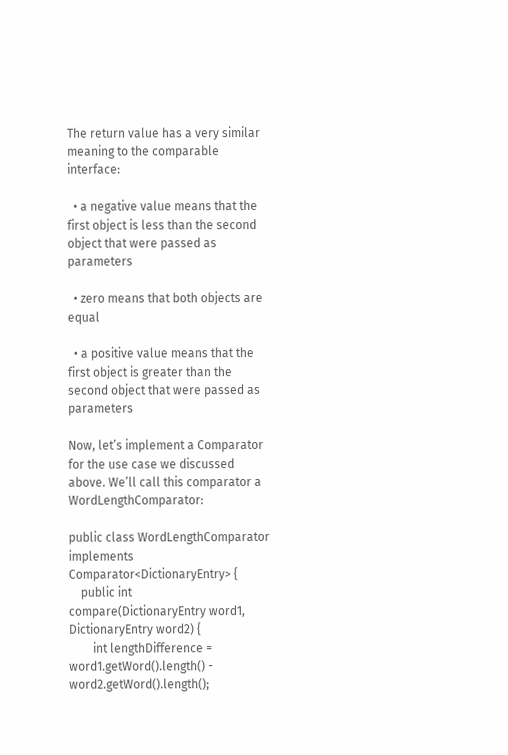The return value has a very similar meaning to the comparable interface:

  • a negative value means that the first object is less than the second object that were passed as parameters

  • zero means that both objects are equal

  • a positive value means that the first object is greater than the second object that were passed as parameters

Now, let’s implement a Comparator for the use case we discussed above. We’ll call this comparator a WordLengthComparator:

public class WordLengthComparator implements Comparator<DictionaryEntry> {
    public int compare(DictionaryEntry word1, DictionaryEntry word2) {
        int lengthDifference = word1.getWord().length() - word2.getWord().length();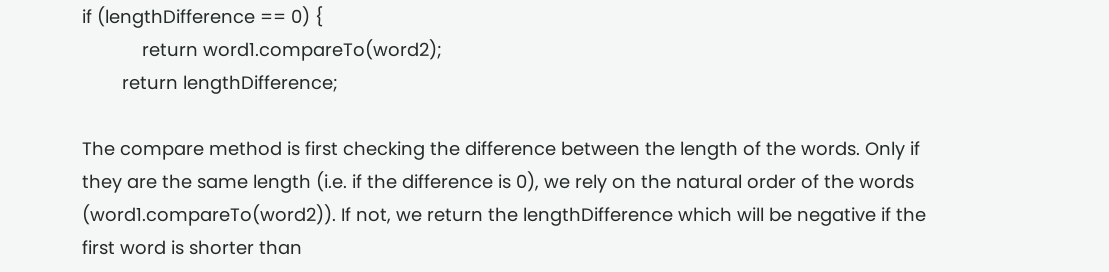if (lengthDifference == 0) {
            return word1.compareTo(word2);
        return lengthDifference;

The compare method is first checking the difference between the length of the words. Only if they are the same length (i.e. if the difference is 0), we rely on the natural order of the words (word1.compareTo(word2)). If not, we return the lengthDifference which will be negative if the first word is shorter than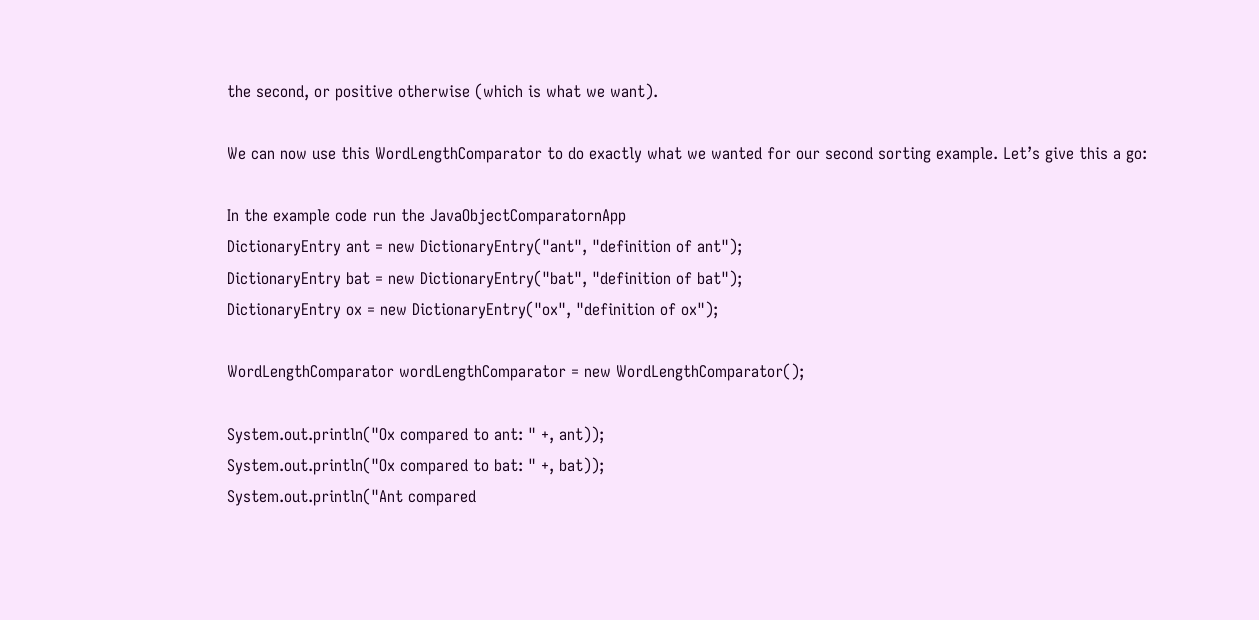the second, or positive otherwise (which is what we want).

We can now use this WordLengthComparator to do exactly what we wanted for our second sorting example. Let’s give this a go:

In the example code run the JavaObjectComparatornApp
DictionaryEntry ant = new DictionaryEntry("ant", "definition of ant");
DictionaryEntry bat = new DictionaryEntry("bat", "definition of bat");
DictionaryEntry ox = new DictionaryEntry("ox", "definition of ox");

WordLengthComparator wordLengthComparator = new WordLengthComparator();

System.out.println("Ox compared to ant: " +, ant));
System.out.println("Ox compared to bat: " +, bat));
System.out.println("Ant compared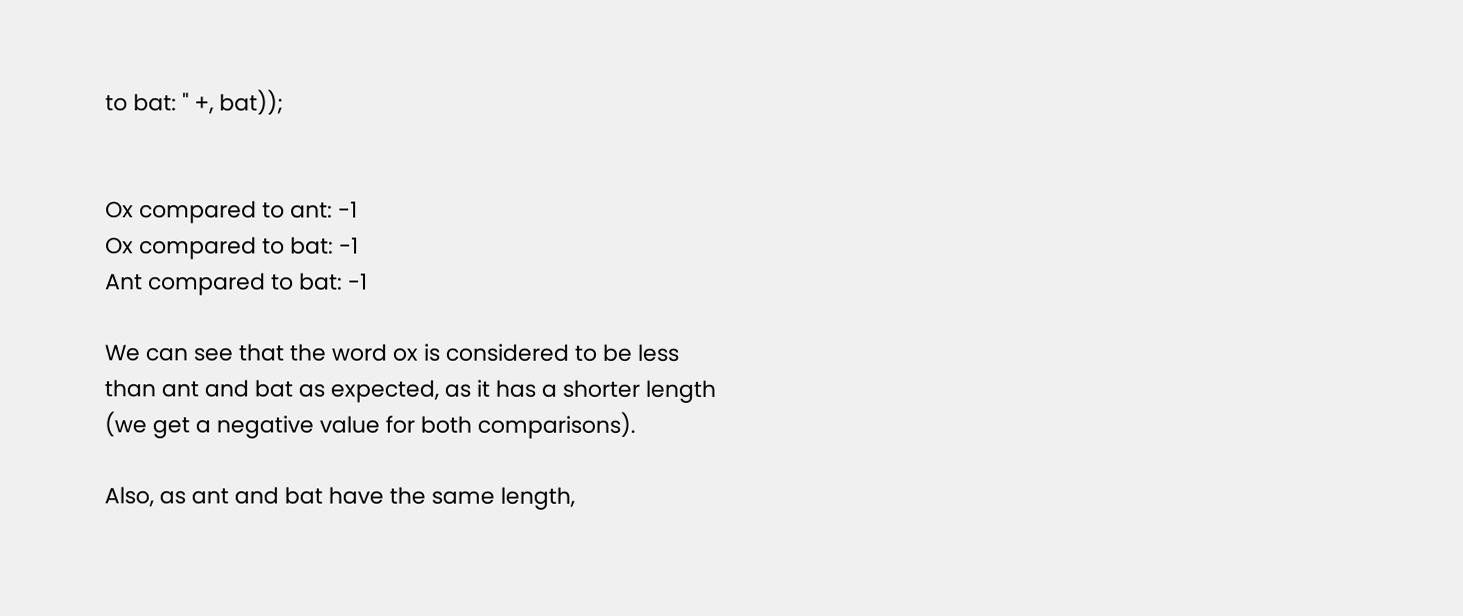to bat: " +, bat));


Ox compared to ant: -1
Ox compared to bat: -1
Ant compared to bat: -1

We can see that the word ox is considered to be less than ant and bat as expected, as it has a shorter length (we get a negative value for both comparisons).

Also, as ant and bat have the same length,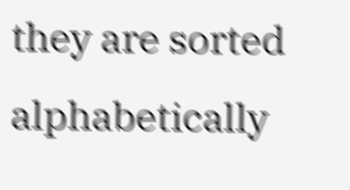they are sorted alphabetically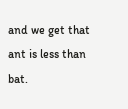and we get that ant is less than bat.